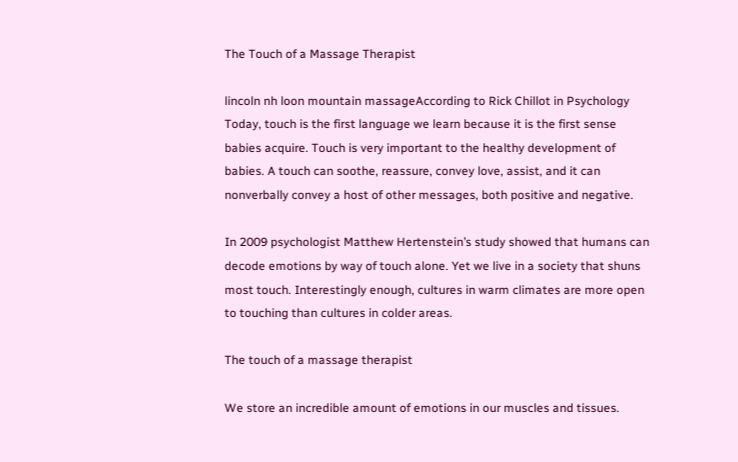The Touch of a Massage Therapist

lincoln nh loon mountain massageAccording to Rick Chillot in Psychology Today, touch is the first language we learn because it is the first sense babies acquire. Touch is very important to the healthy development of babies. A touch can soothe, reassure, convey love, assist, and it can nonverbally convey a host of other messages, both positive and negative.

In 2009 psychologist Matthew Hertenstein’s study showed that humans can decode emotions by way of touch alone. Yet we live in a society that shuns most touch. Interestingly enough, cultures in warm climates are more open to touching than cultures in colder areas.

The touch of a massage therapist

We store an incredible amount of emotions in our muscles and tissues.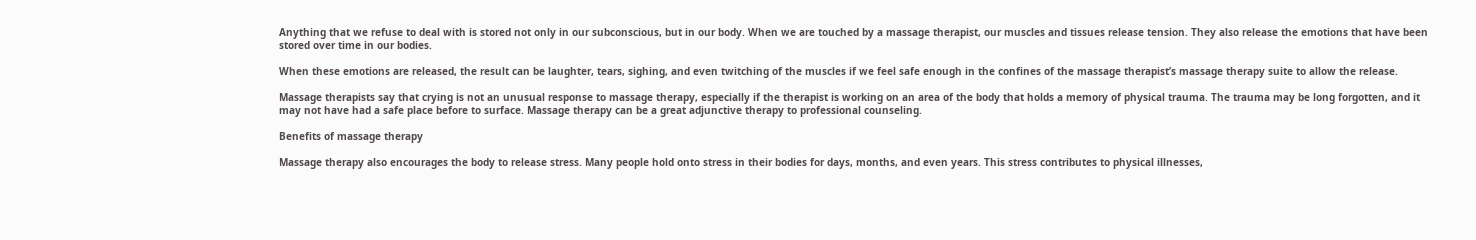Anything that we refuse to deal with is stored not only in our subconscious, but in our body. When we are touched by a massage therapist, our muscles and tissues release tension. They also release the emotions that have been stored over time in our bodies.

When these emotions are released, the result can be laughter, tears, sighing, and even twitching of the muscles if we feel safe enough in the confines of the massage therapist’s massage therapy suite to allow the release.

Massage therapists say that crying is not an unusual response to massage therapy, especially if the therapist is working on an area of the body that holds a memory of physical trauma. The trauma may be long forgotten, and it may not have had a safe place before to surface. Massage therapy can be a great adjunctive therapy to professional counseling.

Benefits of massage therapy

Massage therapy also encourages the body to release stress. Many people hold onto stress in their bodies for days, months, and even years. This stress contributes to physical illnesses,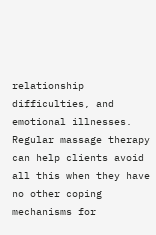relationship difficulties, and emotional illnesses. Regular massage therapy can help clients avoid all this when they have no other coping mechanisms for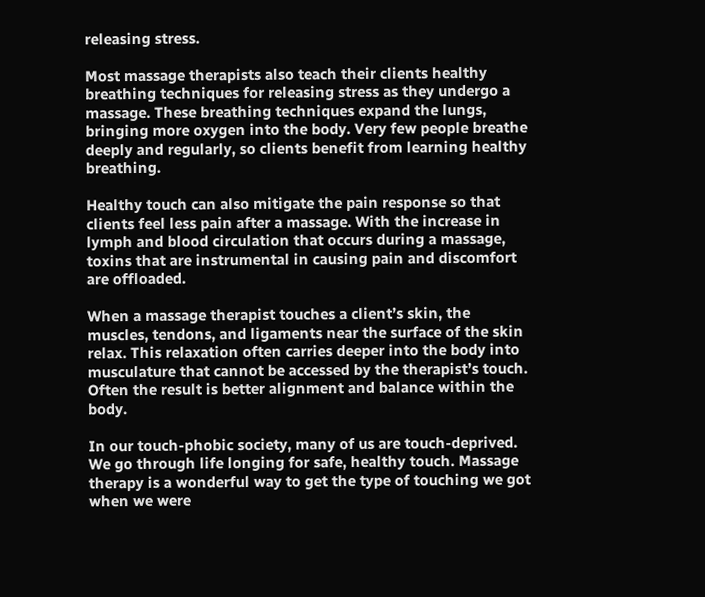releasing stress.

Most massage therapists also teach their clients healthy breathing techniques for releasing stress as they undergo a massage. These breathing techniques expand the lungs, bringing more oxygen into the body. Very few people breathe deeply and regularly, so clients benefit from learning healthy breathing.

Healthy touch can also mitigate the pain response so that clients feel less pain after a massage. With the increase in lymph and blood circulation that occurs during a massage, toxins that are instrumental in causing pain and discomfort are offloaded.

When a massage therapist touches a client’s skin, the muscles, tendons, and ligaments near the surface of the skin relax. This relaxation often carries deeper into the body into musculature that cannot be accessed by the therapist’s touch. Often the result is better alignment and balance within the body.

In our touch-phobic society, many of us are touch-deprived. We go through life longing for safe, healthy touch. Massage therapy is a wonderful way to get the type of touching we got when we were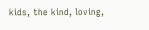kids, the kind, loving,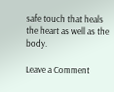safe touch that heals the heart as well as the body.

Leave a Comment